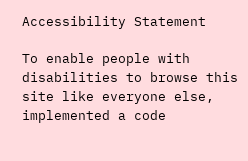Accessibility Statement

To enable people with disabilities to browse this site like everyone else, implemented a code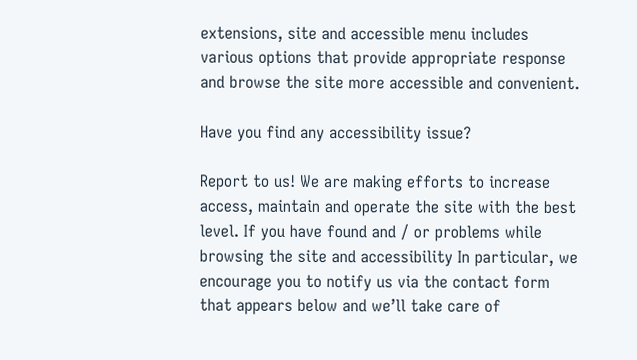extensions, site and accessible menu includes various options that provide appropriate response and browse the site more accessible and convenient.

Have you find any accessibility issue?

Report to us! We are making efforts to increase access, maintain and operate the site with the best level. If you have found and / or problems while browsing the site and accessibility In particular, we encourage you to notify us via the contact form that appears below and we’ll take care of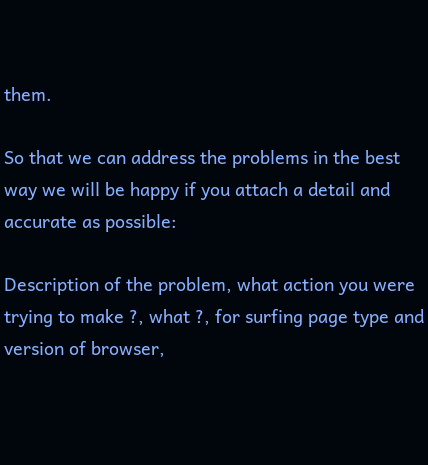them.

So that we can address the problems in the best way we will be happy if you attach a detail and accurate as possible:

Description of the problem, what action you were trying to make ?, what ?, for surfing page type and version of browser,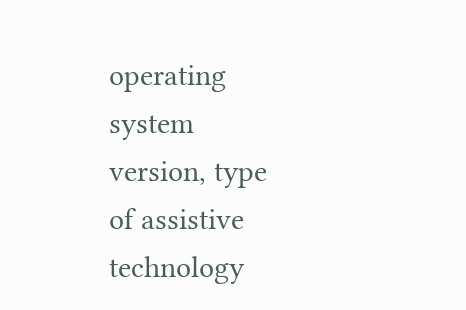operating system version, type of assistive technology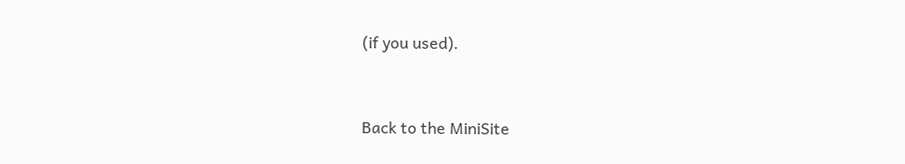(if you used).


Back to the MiniSite